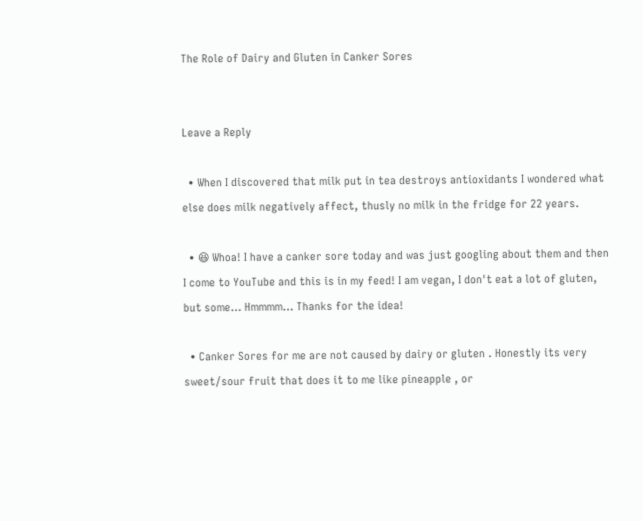The Role of Dairy and Gluten in Canker Sores


Leave a Reply

  • When I discovered that milk put in tea destroys antioxidants I wondered what else does milk negatively affect, thusly no milk in the fridge for 22 years.

  • 😆 Whoa! I have a canker sore today and was just googling about them and then I come to YouTube and this is in my feed! I am vegan, I don't eat a lot of gluten, but some… Hmmmm… Thanks for the idea!

  • Canker Sores for me are not caused by dairy or gluten . Honestly its very sweet/sour fruit that does it to me like pineapple , or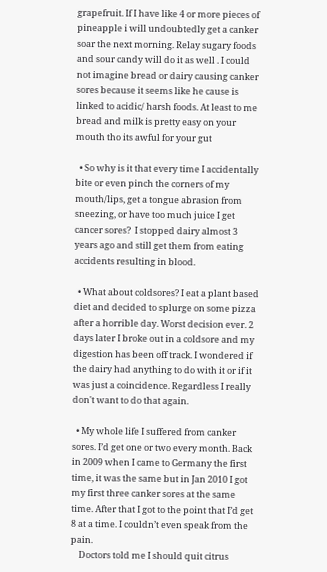grapefruit. If I have like 4 or more pieces of pineapple i will undoubtedly get a canker soar the next morning. Relay sugary foods and sour candy will do it as well . I could not imagine bread or dairy causing canker sores because it seems like he cause is linked to acidic/ harsh foods. At least to me bread and milk is pretty easy on your mouth tho its awful for your gut

  • So why is it that every time I accidentally bite or even pinch the corners of my mouth/lips, get a tongue abrasion from sneezing, or have too much juice I get cancer sores?  I stopped dairy almost 3 years ago and still get them from eating accidents resulting in blood.

  • What about coldsores? I eat a plant based diet and decided to splurge on some pizza after a horrible day. Worst decision ever. 2 days later I broke out in a coldsore and my digestion has been off track. I wondered if the dairy had anything to do with it or if it was just a coincidence. Regardless I really don't want to do that again.

  • My whole life I suffered from canker sores. I’d get one or two every month. Back in 2009 when I came to Germany the first time, it was the same but in Jan 2010 I got my first three canker sores at the same time. After that I got to the point that I’d get 8 at a time. I couldn’t even speak from the pain.
    Doctors told me I should quit citrus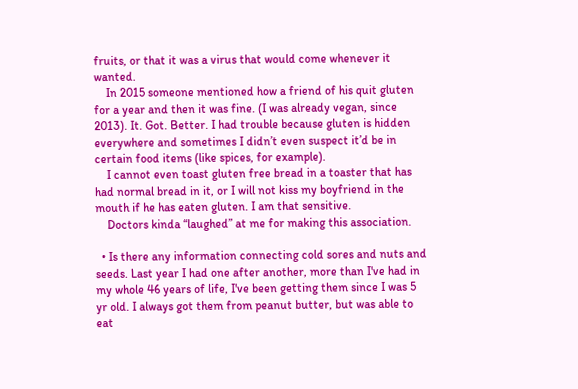fruits, or that it was a virus that would come whenever it wanted.
    In 2015 someone mentioned how a friend of his quit gluten for a year and then it was fine. (I was already vegan, since 2013). It. Got. Better. I had trouble because gluten is hidden everywhere and sometimes I didn’t even suspect it’d be in certain food items (like spices, for example).
    I cannot even toast gluten free bread in a toaster that has had normal bread in it, or I will not kiss my boyfriend in the mouth if he has eaten gluten. I am that sensitive.
    Doctors kinda “laughed” at me for making this association.

  • Is there any information connecting cold sores and nuts and seeds. Last year I had one after another, more than I've had in my whole 46 years of life, I've been getting them since I was 5 yr old. I always got them from peanut butter, but was able to eat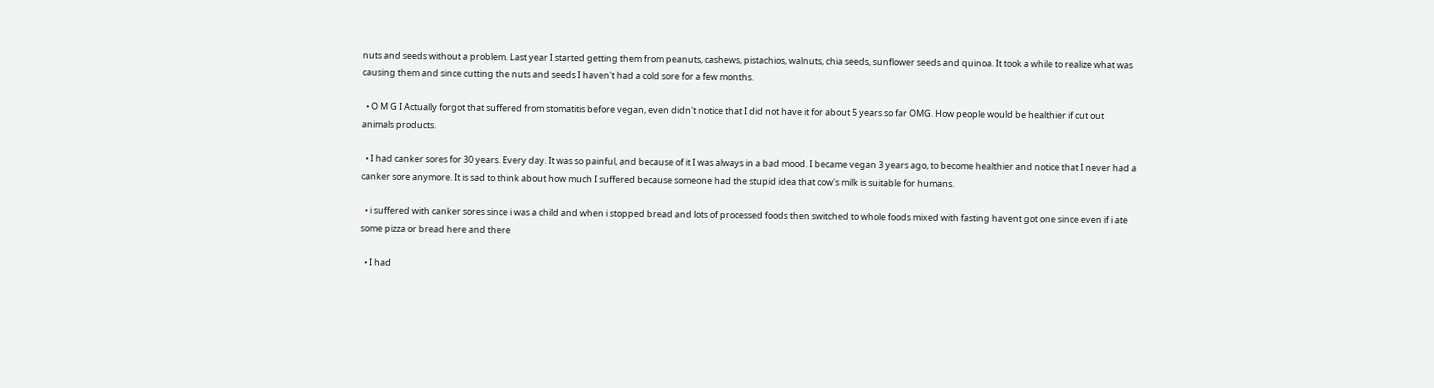nuts and seeds without a problem. Last year I started getting them from peanuts, cashews, pistachios, walnuts, chia seeds, sunflower seeds and quinoa. It took a while to realize what was causing them and since cutting the nuts and seeds I haven't had a cold sore for a few months.

  • O M G I Actually forgot that suffered from stomatitis before vegan, even didn't notice that I did not have it for about 5 years so far OMG. How people would be healthier if cut out animals products.

  • I had canker sores for 30 years. Every day. It was so painful, and because of it I was always in a bad mood. I became vegan 3 years ago, to become healthier and notice that I never had a canker sore anymore. It is sad to think about how much I suffered because someone had the stupid idea that cow's milk is suitable for humans.

  • i suffered with canker sores since i was a child and when i stopped bread and lots of processed foods then switched to whole foods mixed with fasting havent got one since even if i ate some pizza or bread here and there

  • I had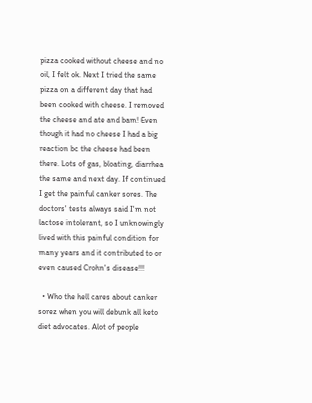pizza cooked without cheese and no oil, I felt ok. Next I tried the same pizza on a different day that had been cooked with cheese. I removed the cheese and ate and bam! Even though it had no cheese I had a big reaction bc the cheese had been there. Lots of gas, bloating, diarrhea the same and next day. If continued I get the painful canker sores. The doctors' tests always said I'm not lactose intolerant, so I unknowingly lived with this painful condition for many years and it contributed to or even caused Crohn's disease!!!

  • Who the hell cares about canker sorez when you will debunk all keto diet advocates. Alot of people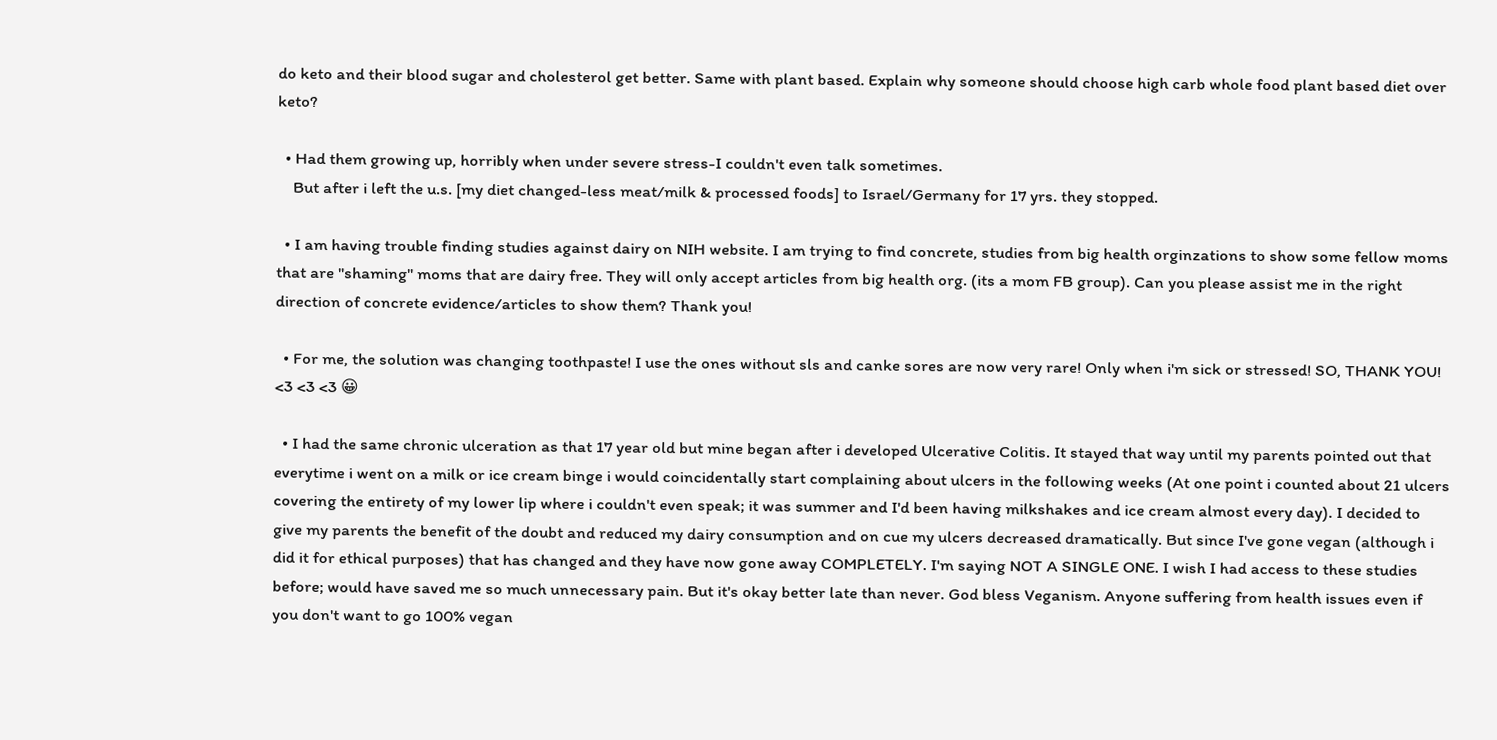do keto and their blood sugar and cholesterol get better. Same with plant based. Explain why someone should choose high carb whole food plant based diet over keto?

  • Had them growing up, horribly when under severe stress-I couldn't even talk sometimes.
    But after i left the u.s. [my diet changed-less meat/milk & processed foods] to Israel/Germany for 17 yrs. they stopped.

  • I am having trouble finding studies against dairy on NIH website. I am trying to find concrete, studies from big health orginzations to show some fellow moms that are "shaming" moms that are dairy free. They will only accept articles from big health org. (its a mom FB group). Can you please assist me in the right direction of concrete evidence/articles to show them? Thank you!

  • For me, the solution was changing toothpaste! I use the ones without sls and canke sores are now very rare! Only when i'm sick or stressed! SO, THANK YOU! <3 <3 <3 😀

  • I had the same chronic ulceration as that 17 year old but mine began after i developed Ulcerative Colitis. It stayed that way until my parents pointed out that everytime i went on a milk or ice cream binge i would coincidentally start complaining about ulcers in the following weeks (At one point i counted about 21 ulcers covering the entirety of my lower lip where i couldn't even speak; it was summer and I'd been having milkshakes and ice cream almost every day). I decided to give my parents the benefit of the doubt and reduced my dairy consumption and on cue my ulcers decreased dramatically. But since I've gone vegan (although i did it for ethical purposes) that has changed and they have now gone away COMPLETELY. I'm saying NOT A SINGLE ONE. I wish I had access to these studies before; would have saved me so much unnecessary pain. But it's okay better late than never. God bless Veganism. Anyone suffering from health issues even if you don't want to go 100% vegan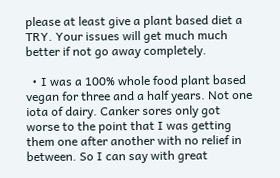please at least give a plant based diet a TRY. Your issues will get much much better if not go away completely.

  • I was a 100% whole food plant based vegan for three and a half years. Not one iota of dairy. Canker sores only got worse to the point that I was getting them one after another with no relief in between. So I can say with great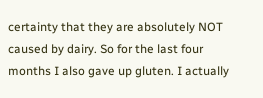certainty that they are absolutely NOT caused by dairy. So for the last four months I also gave up gluten. I actually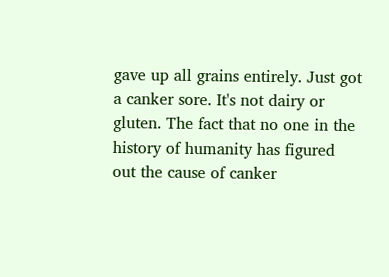gave up all grains entirely. Just got a canker sore. It's not dairy or gluten. The fact that no one in the history of humanity has figured out the cause of canker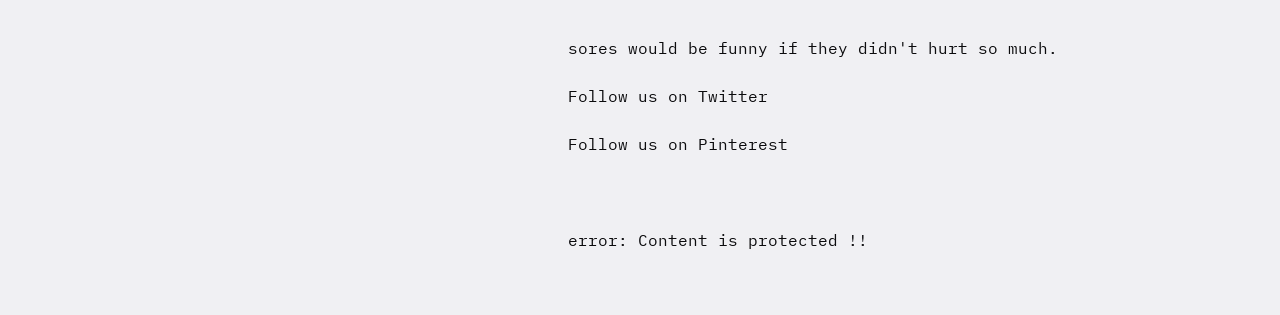sores would be funny if they didn't hurt so much.

Follow us on Twitter

Follow us on Pinterest



error: Content is protected !!